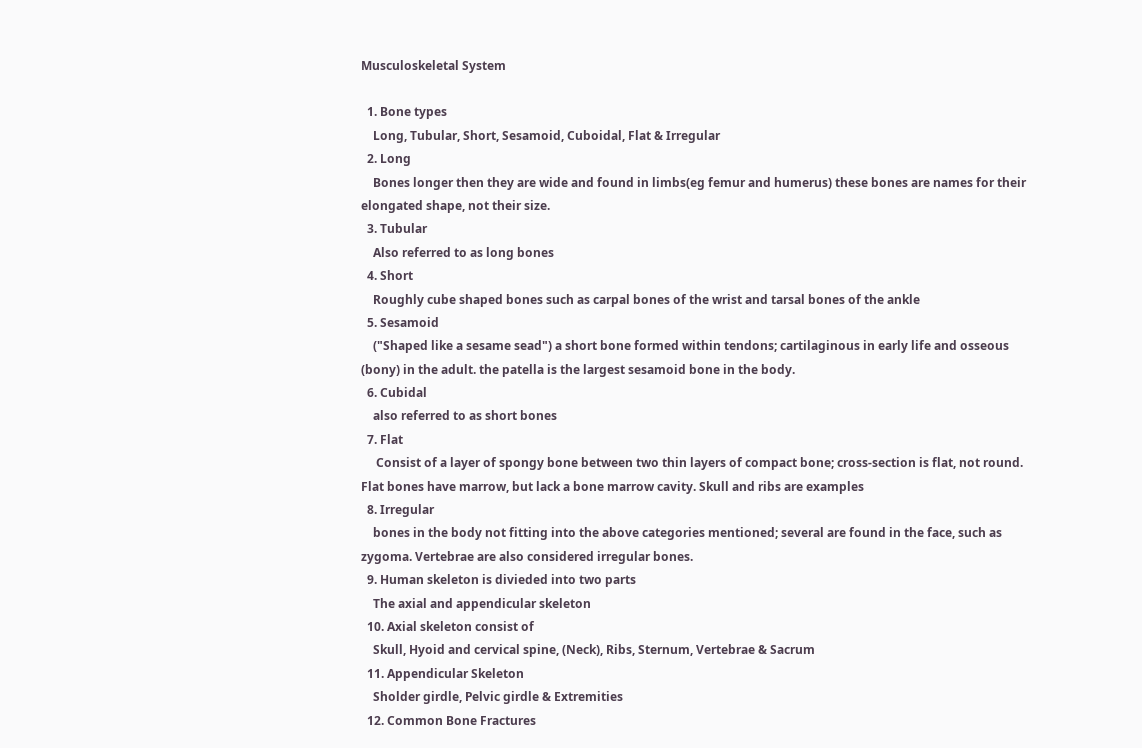Musculoskeletal System

  1. Bone types
    Long, Tubular, Short, Sesamoid, Cuboidal, Flat & Irregular
  2. Long
    Bones longer then they are wide and found in limbs(eg femur and humerus) these bones are names for their elongated shape, not their size.
  3. Tubular
    Also referred to as long bones
  4. Short
    Roughly cube shaped bones such as carpal bones of the wrist and tarsal bones of the ankle
  5. Sesamoid
    ("Shaped like a sesame sead") a short bone formed within tendons; cartilaginous in early life and osseous (bony) in the adult. the patella is the largest sesamoid bone in the body.
  6. Cubidal
    also referred to as short bones
  7. Flat
     Consist of a layer of spongy bone between two thin layers of compact bone; cross-section is flat, not round. Flat bones have marrow, but lack a bone marrow cavity. Skull and ribs are examples
  8. Irregular
    bones in the body not fitting into the above categories mentioned; several are found in the face, such as zygoma. Vertebrae are also considered irregular bones.
  9. Human skeleton is divieded into two parts
    The axial and appendicular skeleton
  10. Axial skeleton consist of
    Skull, Hyoid and cervical spine, (Neck), Ribs, Sternum, Vertebrae & Sacrum
  11. Appendicular Skeleton
    Sholder girdle, Pelvic girdle & Extremities
  12. Common Bone Fractures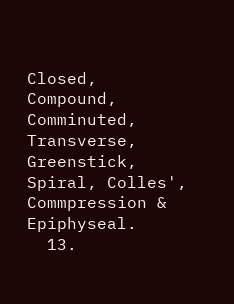Closed, Compound, Comminuted, Transverse, Greenstick, Spiral, Colles', Commpression & Epiphyseal.
  13.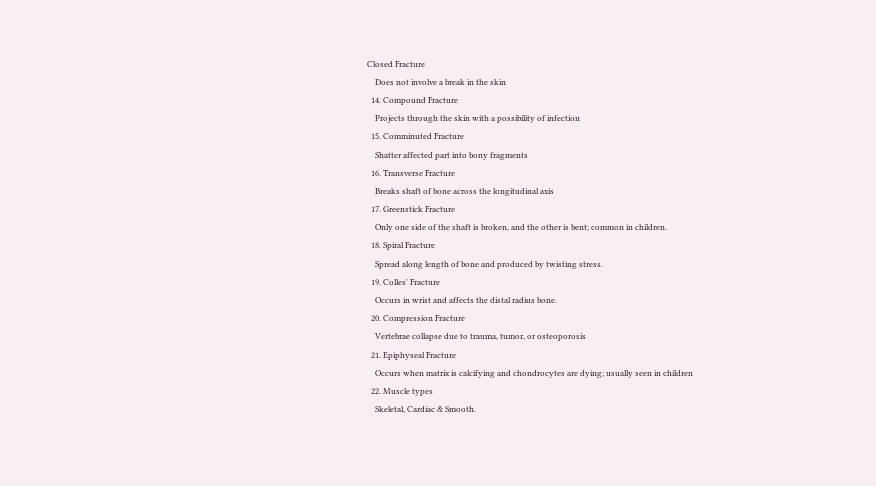Closed Fracture
    Does not involve a break in the skin
  14. Compound Fracture
    Projects through the skin with a possibility of infection
  15. Comminuted Fracture
    Shatter affected part into bony fragments
  16. Transverse Fracture
    Breaks shaft of bone across the longitudinal axis
  17. Greenstick Fracture
    Only one side of the shaft is broken, and the other is bent; common in children.
  18. Spiral Fracture
    Spread along length of bone and produced by twisting stress.
  19. Colles' Fracture
    Occurs in wrist and affects the distal radius bone.
  20. Compression Fracture
    Vertebrae collapse due to trauma, tumor, or osteoporosis
  21. Epiphyseal Fracture
    Occurs when matrix is calcifying and chondrocytes are dying; usually seen in children
  22. Muscle types
    Skeletal, Cardiac & Smooth.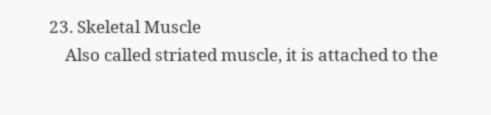23. Skeletal Muscle
    Also called striated muscle, it is attached to the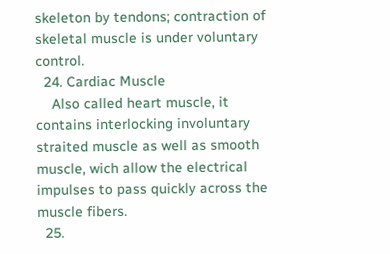skeleton by tendons; contraction of skeletal muscle is under voluntary control.
  24. Cardiac Muscle
    Also called heart muscle, it contains interlocking involuntary straited muscle as well as smooth muscle, wich allow the electrical impulses to pass quickly across the muscle fibers.
  25.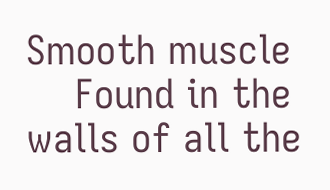Smooth muscle
    Found in the walls of all the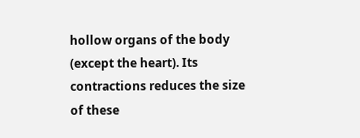hollow organs of the body (except the heart). Its contractions reduces the size of these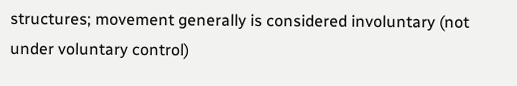structures; movement generally is considered involuntary (not under voluntary control)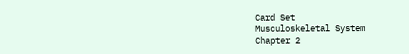Card Set
Musculoskeletal System
Chapter 2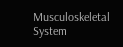Musculoskeletal System